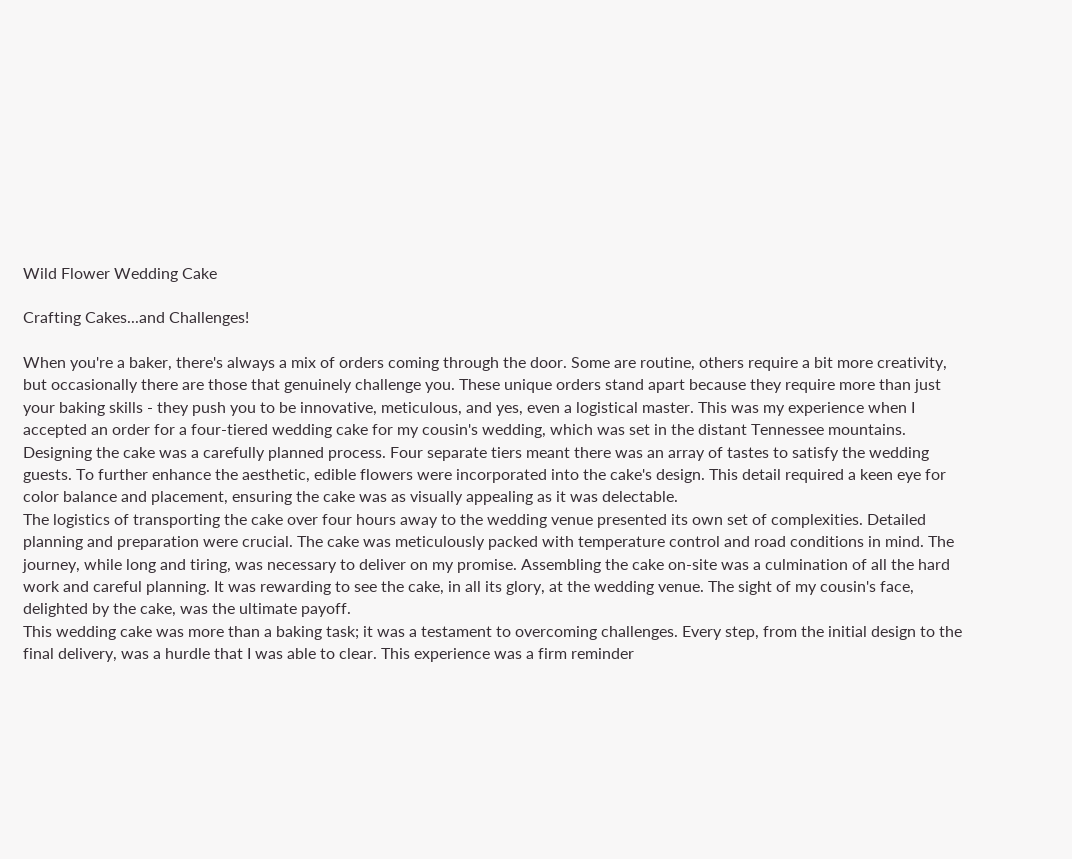Wild Flower Wedding Cake

Crafting Cakes...and Challenges!

When you're a baker, there's always a mix of orders coming through the door. Some are routine, others require a bit more creativity, but occasionally there are those that genuinely challenge you. These unique orders stand apart because they require more than just your baking skills - they push you to be innovative, meticulous, and yes, even a logistical master. This was my experience when I accepted an order for a four-tiered wedding cake for my cousin's wedding, which was set in the distant Tennessee mountains.
Designing the cake was a carefully planned process. Four separate tiers meant there was an array of tastes to satisfy the wedding guests. To further enhance the aesthetic, edible flowers were incorporated into the cake's design. This detail required a keen eye for color balance and placement, ensuring the cake was as visually appealing as it was delectable.
The logistics of transporting the cake over four hours away to the wedding venue presented its own set of complexities. Detailed planning and preparation were crucial. The cake was meticulously packed with temperature control and road conditions in mind. The journey, while long and tiring, was necessary to deliver on my promise. Assembling the cake on-site was a culmination of all the hard work and careful planning. It was rewarding to see the cake, in all its glory, at the wedding venue. The sight of my cousin's face, delighted by the cake, was the ultimate payoff.
This wedding cake was more than a baking task; it was a testament to overcoming challenges. Every step, from the initial design to the final delivery, was a hurdle that I was able to clear. This experience was a firm reminder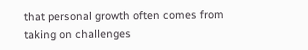that personal growth often comes from taking on challenges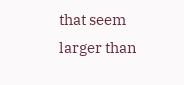that seem larger than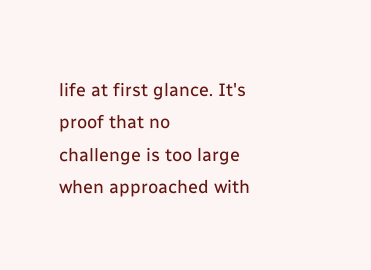life at first glance. It's proof that no challenge is too large when approached with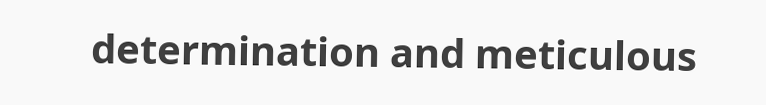determination and meticulous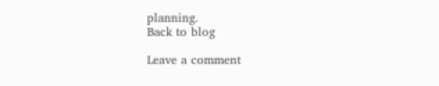planning.
Back to blog

Leave a comment